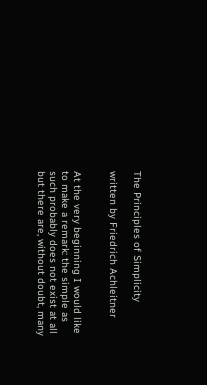The Principles of Simplicity

written by Friedrich Achleitner


At the very beginning I would like to make a remark: the simple as such probably does not exist at all but there are, without doubt, many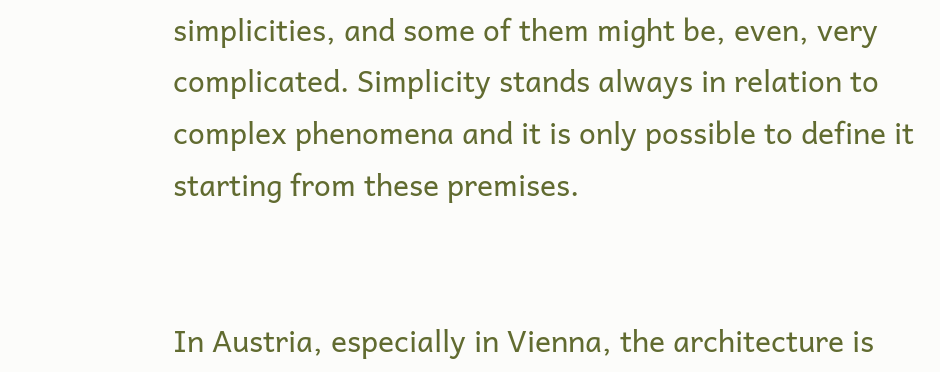simplicities, and some of them might be, even, very complicated. Simplicity stands always in relation to complex phenomena and it is only possible to define it starting from these premises.


In Austria, especially in Vienna, the architecture is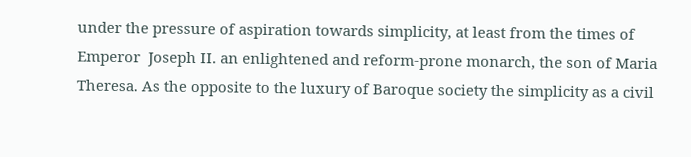under the pressure of aspiration towards simplicity, at least from the times of Emperor  Joseph II. an enlightened and reform-prone monarch, the son of Maria Theresa. As the opposite to the luxury of Baroque society the simplicity as a civil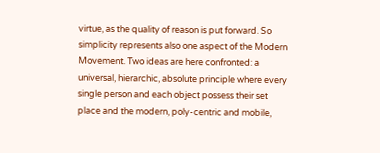virtue, as the quality of reason is put forward. So simplicity represents also one aspect of the Modern Movement. Two ideas are here confronted: a universal, hierarchic, absolute principle where every single person and each object possess their set place and the modern, poly-centric and mobile,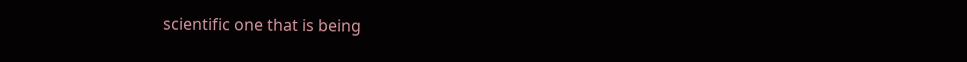scientific one that is being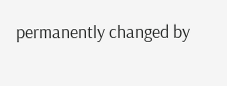permanently changed by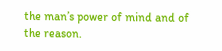the man’s power of mind and of the reason.